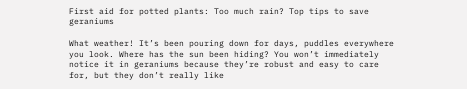First aid for potted plants: Too much rain? Top tips to save geraniums

What weather! It’s been pouring down for days, puddles everywhere you look. Where has the sun been hiding? You won’t immediately notice it in geraniums because they’re robust and easy to care for, but they don’t really like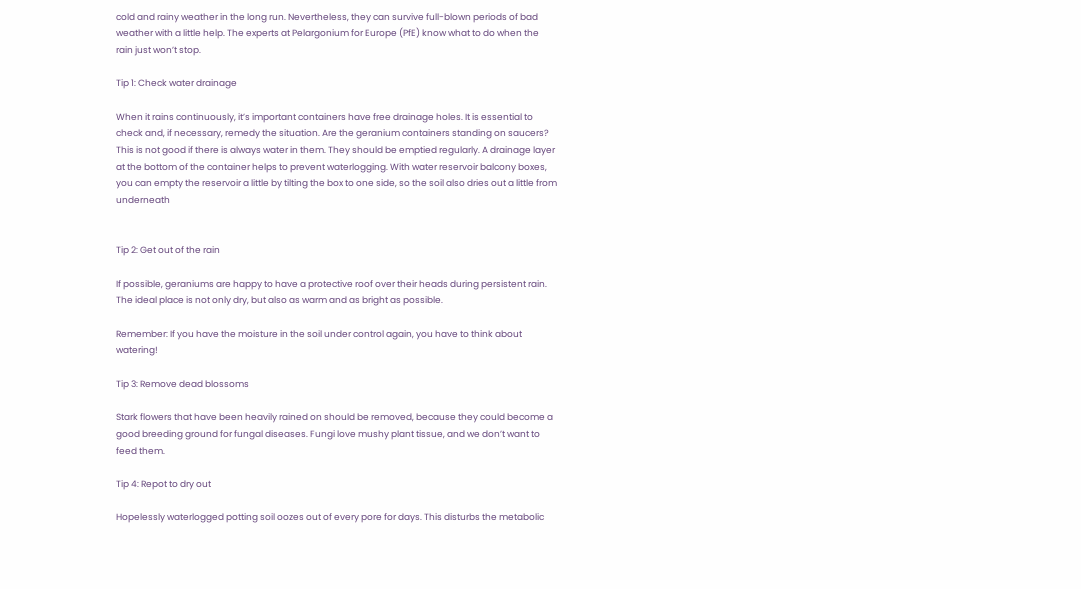cold and rainy weather in the long run. Nevertheless, they can survive full-blown periods of bad weather with a little help. The experts at Pelargonium for Europe (PfE) know what to do when the rain just won’t stop.

Tip 1: Check water drainage

When it rains continuously, it’s important containers have free drainage holes. It is essential to check and, if necessary, remedy the situation. Are the geranium containers standing on saucers? This is not good if there is always water in them. They should be emptied regularly. A drainage layer at the bottom of the container helps to prevent waterlogging. With water reservoir balcony boxes, you can empty the reservoir a little by tilting the box to one side, so the soil also dries out a little from underneath


Tip 2: Get out of the rain

If possible, geraniums are happy to have a protective roof over their heads during persistent rain. The ideal place is not only dry, but also as warm and as bright as possible.

Remember: If you have the moisture in the soil under control again, you have to think about watering!

Tip 3: Remove dead blossoms

Stark flowers that have been heavily rained on should be removed, because they could become a good breeding ground for fungal diseases. Fungi love mushy plant tissue, and we don’t want to feed them.

Tip 4: Repot to dry out

Hopelessly waterlogged potting soil oozes out of every pore for days. This disturbs the metabolic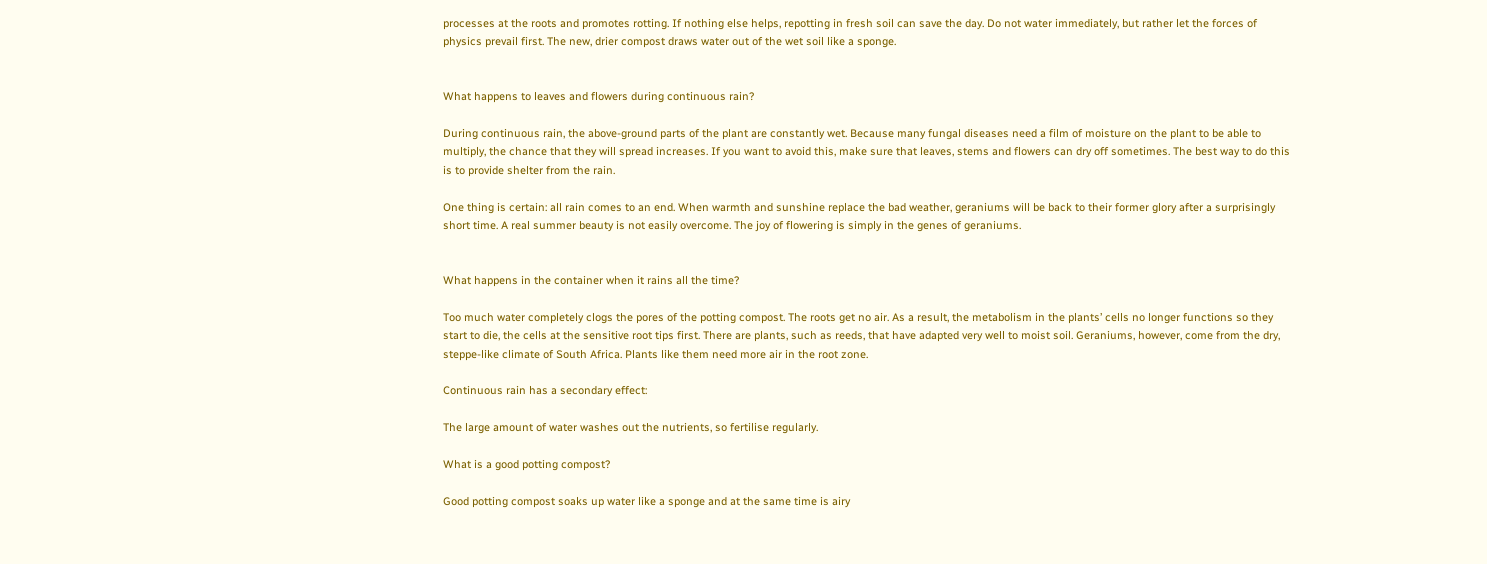processes at the roots and promotes rotting. If nothing else helps, repotting in fresh soil can save the day. Do not water immediately, but rather let the forces of physics prevail first. The new, drier compost draws water out of the wet soil like a sponge.


What happens to leaves and flowers during continuous rain?

During continuous rain, the above-ground parts of the plant are constantly wet. Because many fungal diseases need a film of moisture on the plant to be able to multiply, the chance that they will spread increases. If you want to avoid this, make sure that leaves, stems and flowers can dry off sometimes. The best way to do this is to provide shelter from the rain.

One thing is certain: all rain comes to an end. When warmth and sunshine replace the bad weather, geraniums will be back to their former glory after a surprisingly short time. A real summer beauty is not easily overcome. The joy of flowering is simply in the genes of geraniums.


What happens in the container when it rains all the time?

Too much water completely clogs the pores of the potting compost. The roots get no air. As a result, the metabolism in the plants’ cells no longer functions so they start to die, the cells at the sensitive root tips first. There are plants, such as reeds, that have adapted very well to moist soil. Geraniums, however, come from the dry, steppe-like climate of South Africa. Plants like them need more air in the root zone.

Continuous rain has a secondary effect:

The large amount of water washes out the nutrients, so fertilise regularly.

What is a good potting compost?

Good potting compost soaks up water like a sponge and at the same time is airy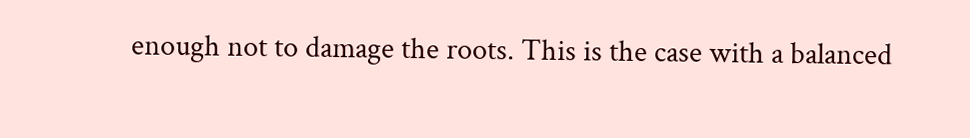enough not to damage the roots. This is the case with a balanced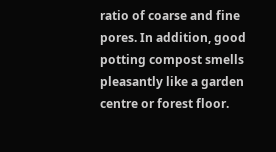ratio of coarse and fine pores. In addition, good potting compost smells pleasantly like a garden centre or forest floor.